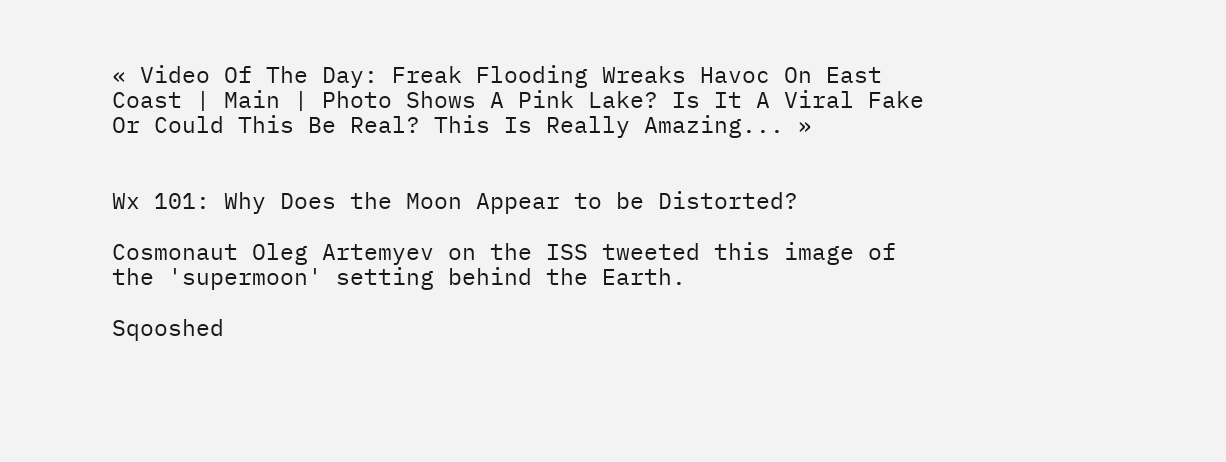« Video Of The Day: Freak Flooding Wreaks Havoc On East Coast | Main | Photo Shows A Pink Lake? Is It A Viral Fake Or Could This Be Real? This Is Really Amazing... »


Wx 101: Why Does the Moon Appear to be Distorted?

Cosmonaut Oleg Artemyev on the ISS tweeted this image of the 'supermoon' setting behind the Earth.

Sqooshed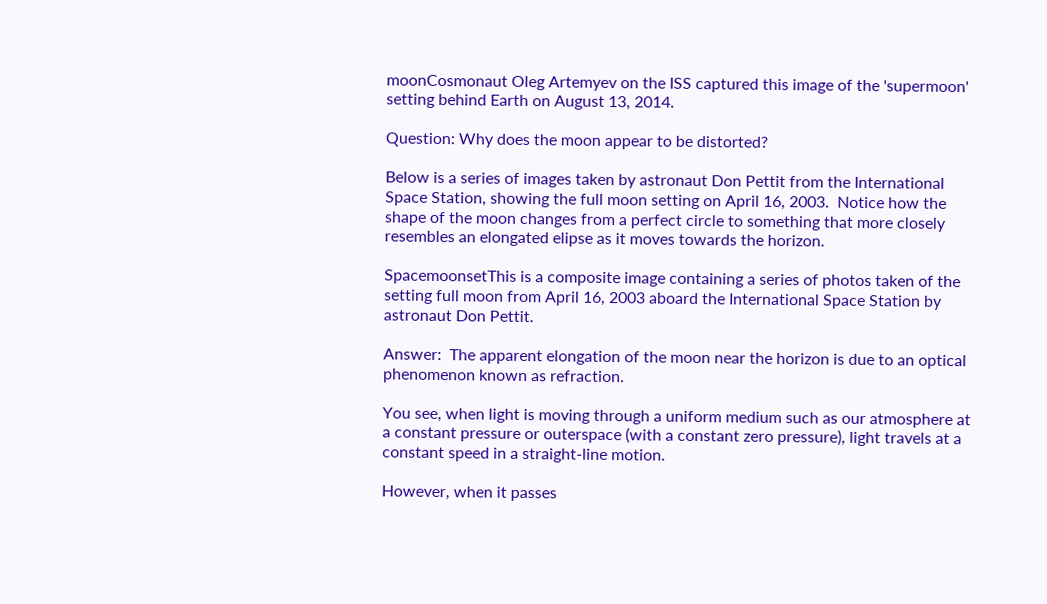moonCosmonaut Oleg Artemyev on the ISS captured this image of the 'supermoon' setting behind Earth on August 13, 2014.

Question: Why does the moon appear to be distorted?

Below is a series of images taken by astronaut Don Pettit from the International Space Station, showing the full moon setting on April 16, 2003.  Notice how the shape of the moon changes from a perfect circle to something that more closely resembles an elongated elipse as it moves towards the horizon.

SpacemoonsetThis is a composite image containing a series of photos taken of the setting full moon from April 16, 2003 aboard the International Space Station by astronaut Don Pettit.

Answer:  The apparent elongation of the moon near the horizon is due to an optical phenomenon known as refraction.

You see, when light is moving through a uniform medium such as our atmosphere at a constant pressure or outerspace (with a constant zero pressure), light travels at a constant speed in a straight-line motion.

However, when it passes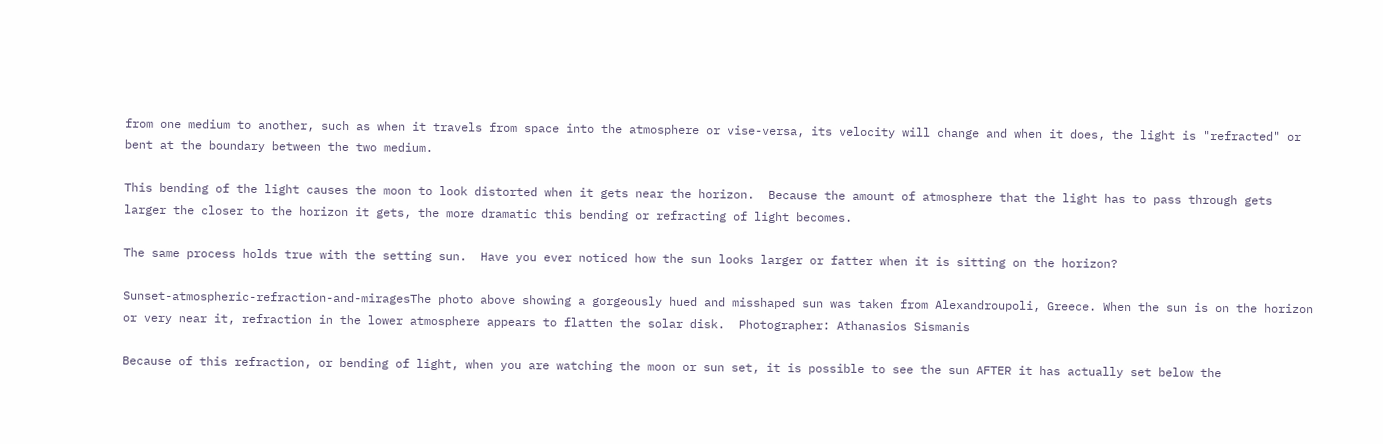from one medium to another, such as when it travels from space into the atmosphere or vise-versa, its velocity will change and when it does, the light is "refracted" or bent at the boundary between the two medium.

This bending of the light causes the moon to look distorted when it gets near the horizon.  Because the amount of atmosphere that the light has to pass through gets larger the closer to the horizon it gets, the more dramatic this bending or refracting of light becomes.

The same process holds true with the setting sun.  Have you ever noticed how the sun looks larger or fatter when it is sitting on the horizon?

Sunset-atmospheric-refraction-and-miragesThe photo above showing a gorgeously hued and misshaped sun was taken from Alexandroupoli, Greece. When the sun is on the horizon or very near it, refraction in the lower atmosphere appears to flatten the solar disk.  Photographer: Athanasios Sismanis

Because of this refraction, or bending of light, when you are watching the moon or sun set, it is possible to see the sun AFTER it has actually set below the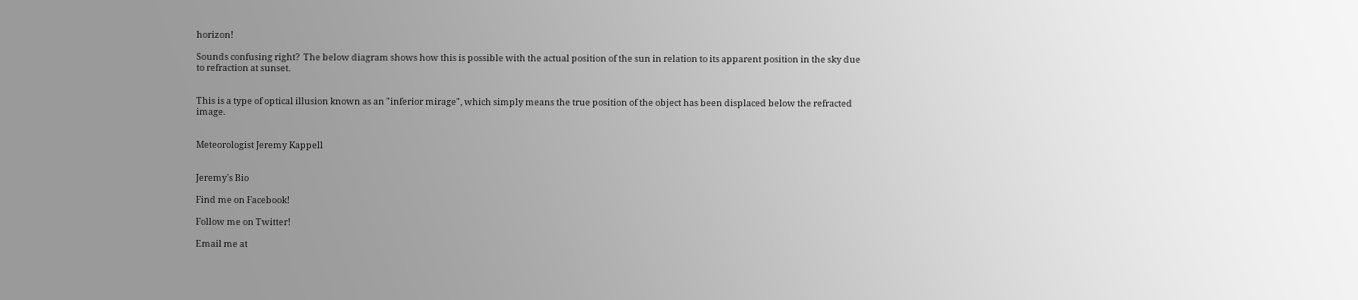horizon!

Sounds confusing right?  The below diagram shows how this is possible with the actual position of the sun in relation to its apparent position in the sky due to refraction at sunset.


This is a type of optical illusion known as an "inferior mirage", which simply means the true position of the object has been displaced below the refracted image.


Meteorologist Jeremy Kappell


Jeremy's Bio

Find me on Facebook!

Follow me on Twitter!

Email me at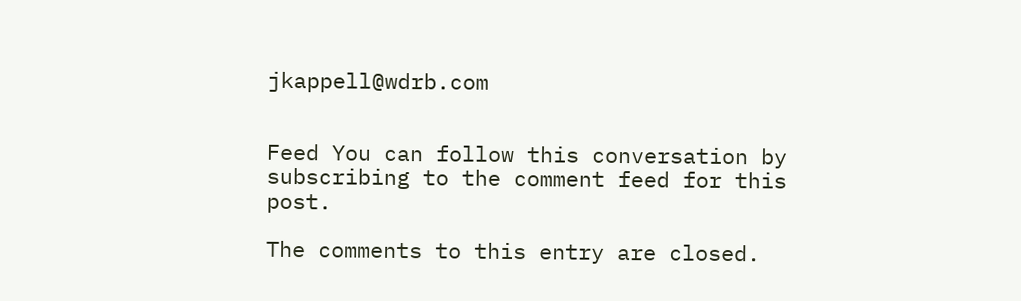jkappell@wdrb.com


Feed You can follow this conversation by subscribing to the comment feed for this post.

The comments to this entry are closed.